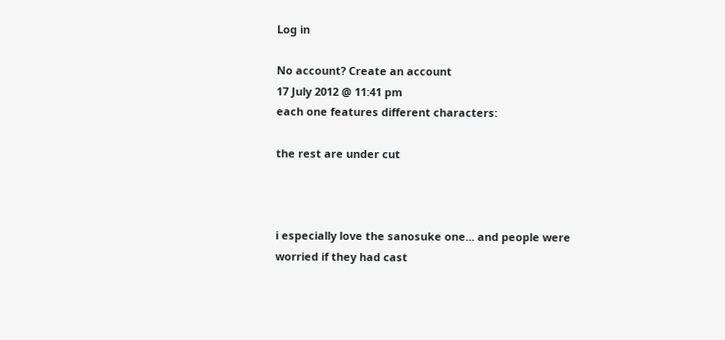Log in

No account? Create an account
17 July 2012 @ 11:41 pm
each one features different characters:

the rest are under cut



i especially love the sanosuke one... and people were worried if they had cast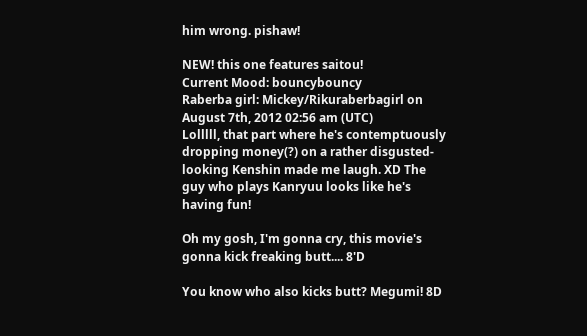him wrong. pishaw!

NEW! this one features saitou!
Current Mood: bouncybouncy
Raberba girl: Mickey/Rikuraberbagirl on August 7th, 2012 02:56 am (UTC)
Lolllll, that part where he's contemptuously dropping money(?) on a rather disgusted-looking Kenshin made me laugh. XD The guy who plays Kanryuu looks like he's having fun!

Oh my gosh, I'm gonna cry, this movie's gonna kick freaking butt.... 8'D

You know who also kicks butt? Megumi! 8D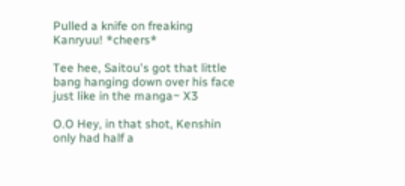Pulled a knife on freaking Kanryuu! *cheers*

Tee hee, Saitou's got that little bang hanging down over his face just like in the manga~ X3

O.O Hey, in that shot, Kenshin only had half a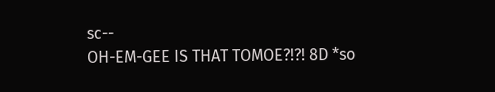sc--
OH-EM-GEE IS THAT TOMOE?!?! 8D *so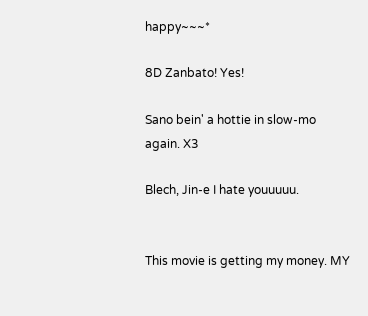happy~~~*

8D Zanbato! Yes!

Sano bein' a hottie in slow-mo again. X3

Blech, Jin-e I hate youuuuu.


This movie is getting my money. MY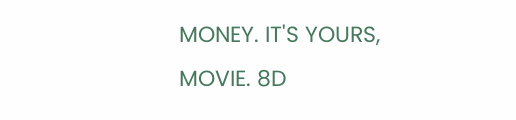MONEY. IT'S YOURS, MOVIE. 8D